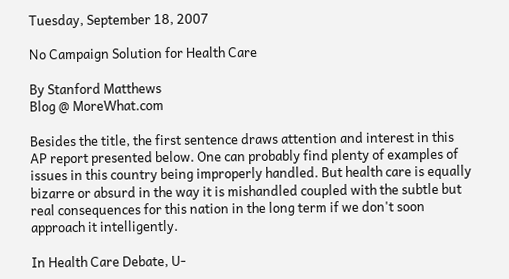Tuesday, September 18, 2007

No Campaign Solution for Health Care

By Stanford Matthews
Blog @ MoreWhat.com

Besides the title, the first sentence draws attention and interest in this AP report presented below. One can probably find plenty of examples of issues in this country being improperly handled. But health care is equally bizarre or absurd in the way it is mishandled coupled with the subtle but real consequences for this nation in the long term if we don't soon approach it intelligently.

In Health Care Debate, U-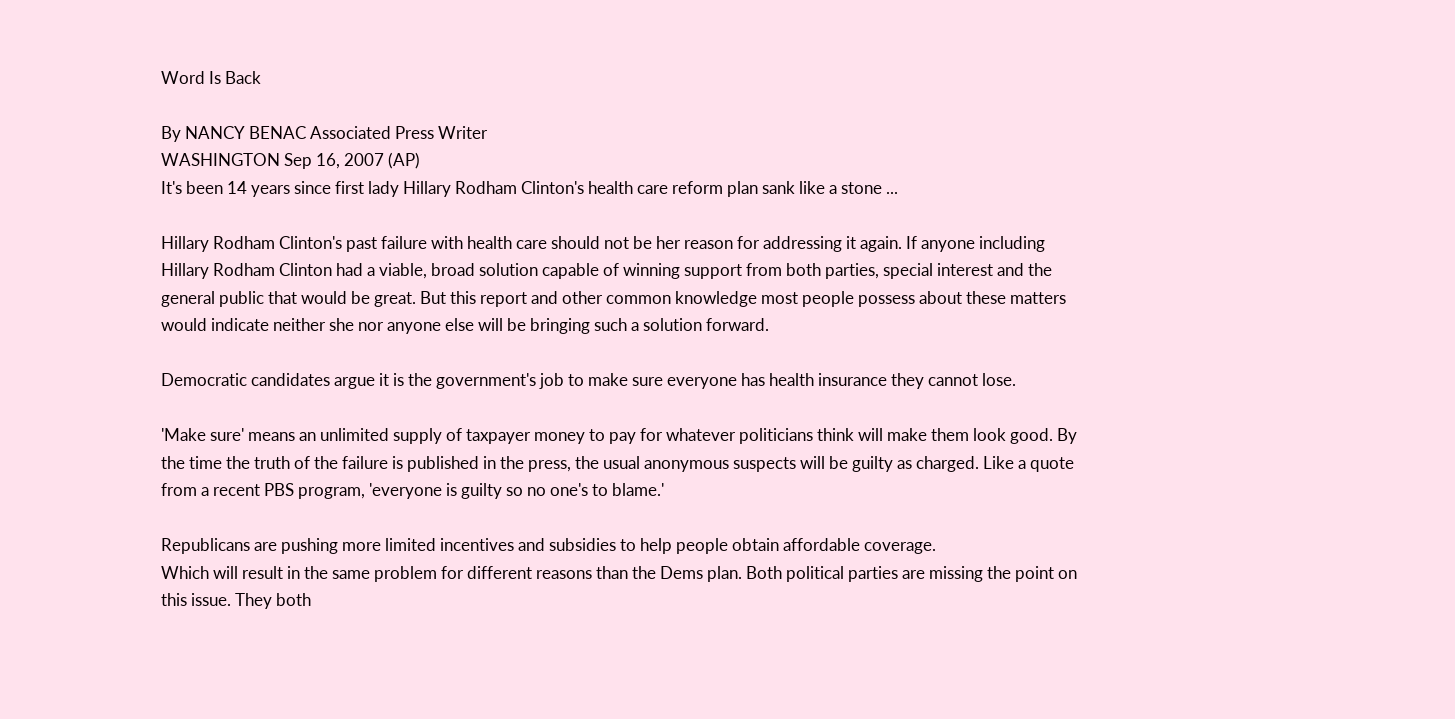Word Is Back

By NANCY BENAC Associated Press Writer
WASHINGTON Sep 16, 2007 (AP)
It's been 14 years since first lady Hillary Rodham Clinton's health care reform plan sank like a stone ...

Hillary Rodham Clinton's past failure with health care should not be her reason for addressing it again. If anyone including Hillary Rodham Clinton had a viable, broad solution capable of winning support from both parties, special interest and the general public that would be great. But this report and other common knowledge most people possess about these matters would indicate neither she nor anyone else will be bringing such a solution forward.

Democratic candidates argue it is the government's job to make sure everyone has health insurance they cannot lose.

'Make sure' means an unlimited supply of taxpayer money to pay for whatever politicians think will make them look good. By the time the truth of the failure is published in the press, the usual anonymous suspects will be guilty as charged. Like a quote from a recent PBS program, 'everyone is guilty so no one's to blame.'

Republicans are pushing more limited incentives and subsidies to help people obtain affordable coverage.
Which will result in the same problem for different reasons than the Dems plan. Both political parties are missing the point on this issue. They both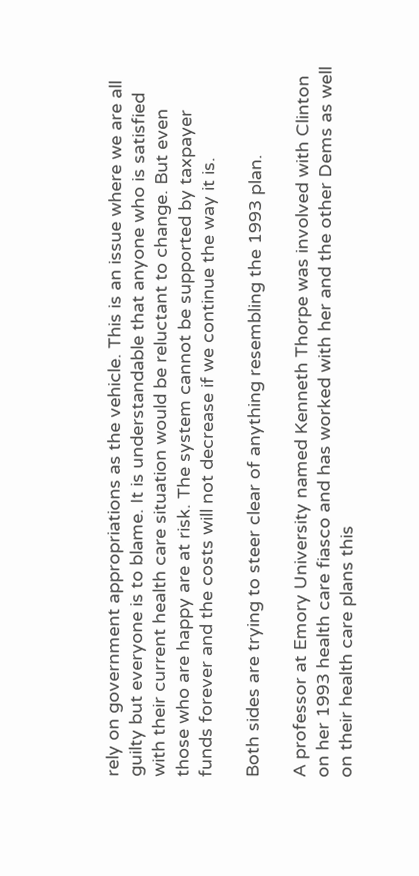rely on government appropriations as the vehicle. This is an issue where we are all guilty but everyone is to blame. It is understandable that anyone who is satisfied with their current health care situation would be reluctant to change. But even those who are happy are at risk. The system cannot be supported by taxpayer funds forever and the costs will not decrease if we continue the way it is.

Both sides are trying to steer clear of anything resembling the 1993 plan.

A professor at Emory University named Kenneth Thorpe was involved with Clinton on her 1993 health care fiasco and has worked with her and the other Dems as well on their health care plans this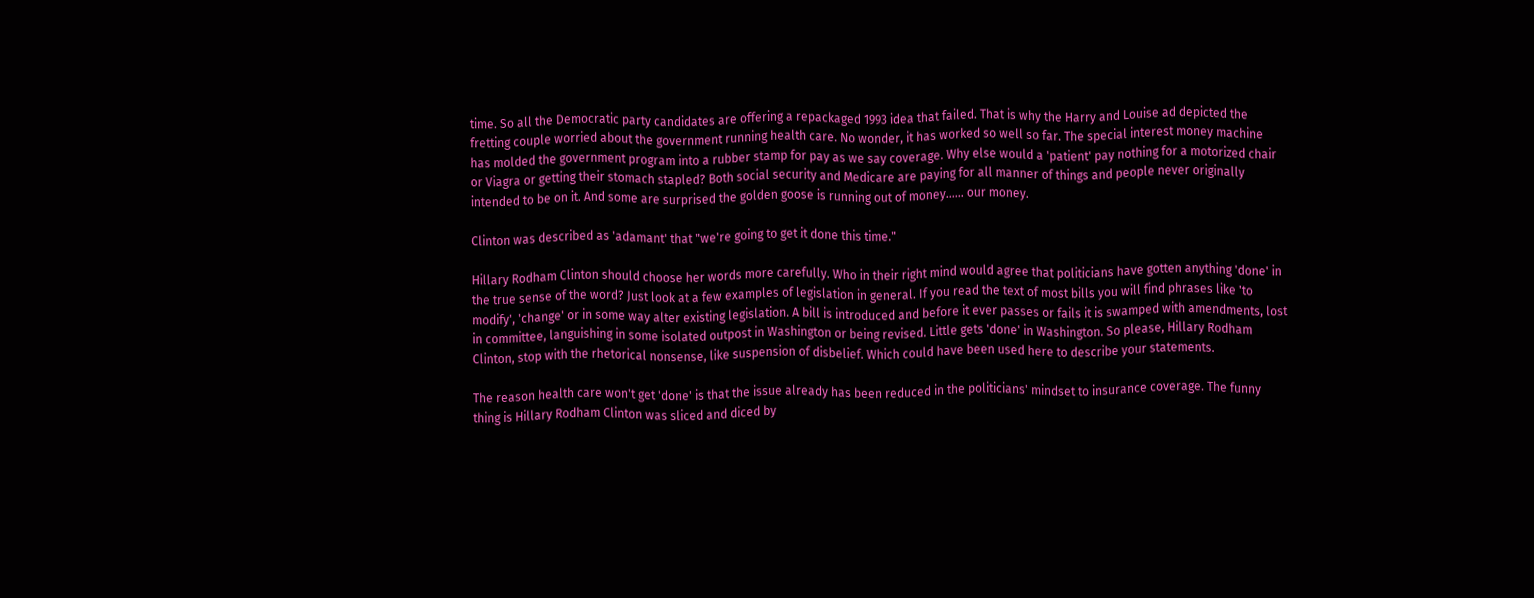time. So all the Democratic party candidates are offering a repackaged 1993 idea that failed. That is why the Harry and Louise ad depicted the fretting couple worried about the government running health care. No wonder, it has worked so well so far. The special interest money machine has molded the government program into a rubber stamp for pay as we say coverage. Why else would a 'patient' pay nothing for a motorized chair or Viagra or getting their stomach stapled? Both social security and Medicare are paying for all manner of things and people never originally intended to be on it. And some are surprised the golden goose is running out of money...... our money.

Clinton was described as 'adamant' that "we're going to get it done this time."

Hillary Rodham Clinton should choose her words more carefully. Who in their right mind would agree that politicians have gotten anything 'done' in the true sense of the word? Just look at a few examples of legislation in general. If you read the text of most bills you will find phrases like 'to modify', 'change' or in some way alter existing legislation. A bill is introduced and before it ever passes or fails it is swamped with amendments, lost in committee, languishing in some isolated outpost in Washington or being revised. Little gets 'done' in Washington. So please, Hillary Rodham Clinton, stop with the rhetorical nonsense, like suspension of disbelief. Which could have been used here to describe your statements.

The reason health care won't get 'done' is that the issue already has been reduced in the politicians' mindset to insurance coverage. The funny thing is Hillary Rodham Clinton was sliced and diced by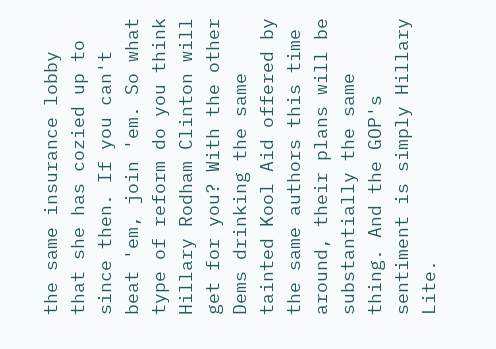the same insurance lobby that she has cozied up to since then. If you can't beat 'em, join 'em. So what type of reform do you think Hillary Rodham Clinton will get for you? With the other Dems drinking the same tainted Kool Aid offered by the same authors this time around, their plans will be substantially the same thing. And the GOP's sentiment is simply Hillary Lite.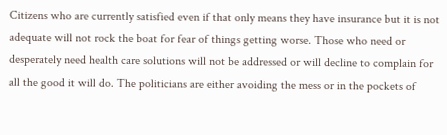Citizens who are currently satisfied even if that only means they have insurance but it is not adequate will not rock the boat for fear of things getting worse. Those who need or desperately need health care solutions will not be addressed or will decline to complain for all the good it will do. The politicians are either avoiding the mess or in the pockets of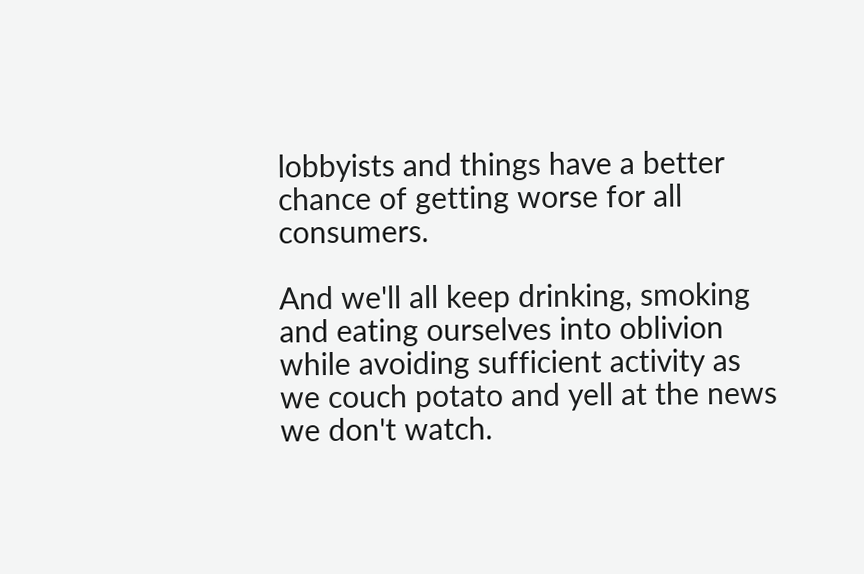lobbyists and things have a better chance of getting worse for all consumers.

And we'll all keep drinking, smoking and eating ourselves into oblivion while avoiding sufficient activity as we couch potato and yell at the news we don't watch.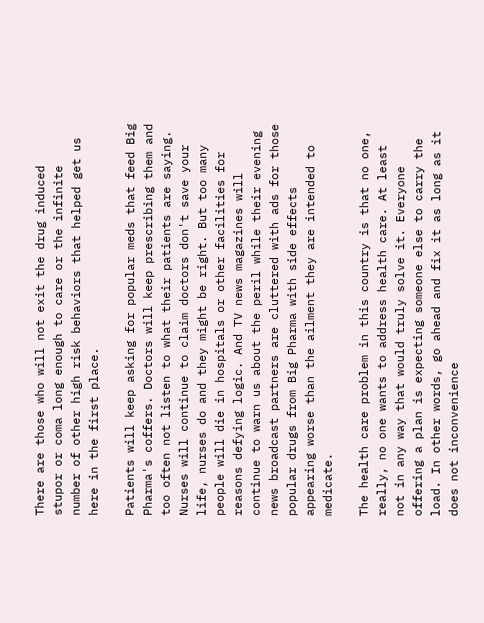There are those who will not exit the drug induced stupor or coma long enough to care or the infinite number of other high risk behaviors that helped get us here in the first place.

Patients will keep asking for popular meds that feed Big Pharma's coffers. Doctors will keep prescribing them and too often not listen to what their patients are saying. Nurses will continue to claim doctors don't save your life, nurses do and they might be right. But too many people will die in hospitals or other facilities for reasons defying logic. And TV news magazines will continue to warn us about the peril while their evening news broadcast partners are cluttered with ads for those popular drugs from Big Pharma with side effects appearing worse than the ailment they are intended to medicate.

The health care problem in this country is that no one, really, no one wants to address health care. At least not in any way that would truly solve it. Everyone offering a plan is expecting someone else to carry the load. In other words, go ahead and fix it as long as it does not inconvenience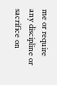me or require any discipline or sacrifice on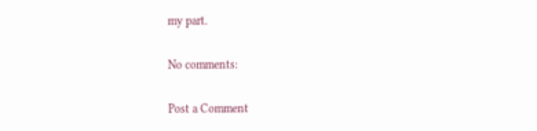my part.

No comments:

Post a Comment